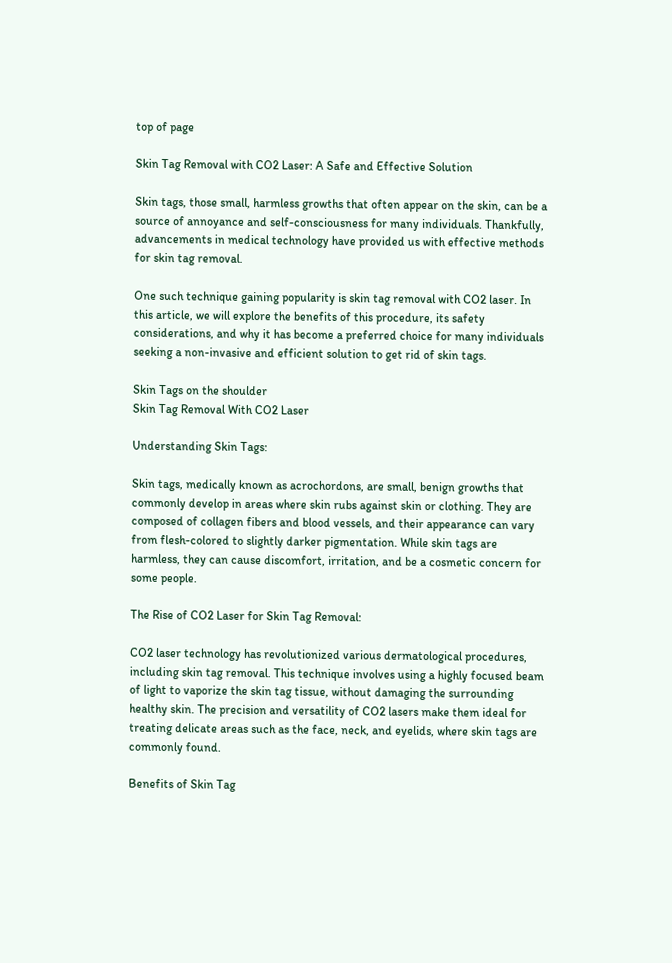top of page

Skin Tag Removal with CO2 Laser: A Safe and Effective Solution

Skin tags, those small, harmless growths that often appear on the skin, can be a source of annoyance and self-consciousness for many individuals. Thankfully, advancements in medical technology have provided us with effective methods for skin tag removal.

One such technique gaining popularity is skin tag removal with CO2 laser. In this article, we will explore the benefits of this procedure, its safety considerations, and why it has become a preferred choice for many individuals seeking a non-invasive and efficient solution to get rid of skin tags.

Skin Tags on the shoulder
Skin Tag Removal With CO2 Laser

Understanding Skin Tags:

Skin tags, medically known as acrochordons, are small, benign growths that commonly develop in areas where skin rubs against skin or clothing. They are composed of collagen fibers and blood vessels, and their appearance can vary from flesh-colored to slightly darker pigmentation. While skin tags are harmless, they can cause discomfort, irritation, and be a cosmetic concern for some people.

The Rise of CO2 Laser for Skin Tag Removal:

CO2 laser technology has revolutionized various dermatological procedures, including skin tag removal. This technique involves using a highly focused beam of light to vaporize the skin tag tissue, without damaging the surrounding healthy skin. The precision and versatility of CO2 lasers make them ideal for treating delicate areas such as the face, neck, and eyelids, where skin tags are commonly found.

Benefits of Skin Tag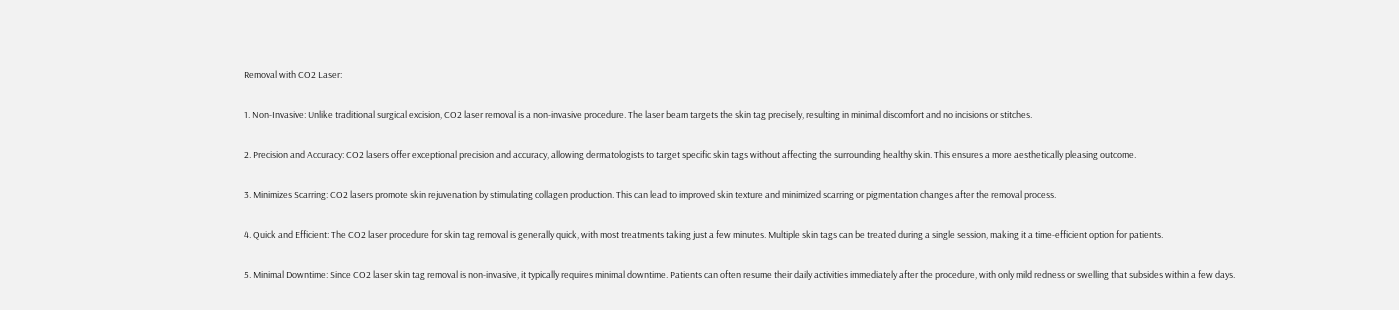Removal with CO2 Laser:

1. Non-Invasive: Unlike traditional surgical excision, CO2 laser removal is a non-invasive procedure. The laser beam targets the skin tag precisely, resulting in minimal discomfort and no incisions or stitches.

2. Precision and Accuracy: CO2 lasers offer exceptional precision and accuracy, allowing dermatologists to target specific skin tags without affecting the surrounding healthy skin. This ensures a more aesthetically pleasing outcome.

3. Minimizes Scarring: CO2 lasers promote skin rejuvenation by stimulating collagen production. This can lead to improved skin texture and minimized scarring or pigmentation changes after the removal process.

4. Quick and Efficient: The CO2 laser procedure for skin tag removal is generally quick, with most treatments taking just a few minutes. Multiple skin tags can be treated during a single session, making it a time-efficient option for patients.

5. Minimal Downtime: Since CO2 laser skin tag removal is non-invasive, it typically requires minimal downtime. Patients can often resume their daily activities immediately after the procedure, with only mild redness or swelling that subsides within a few days.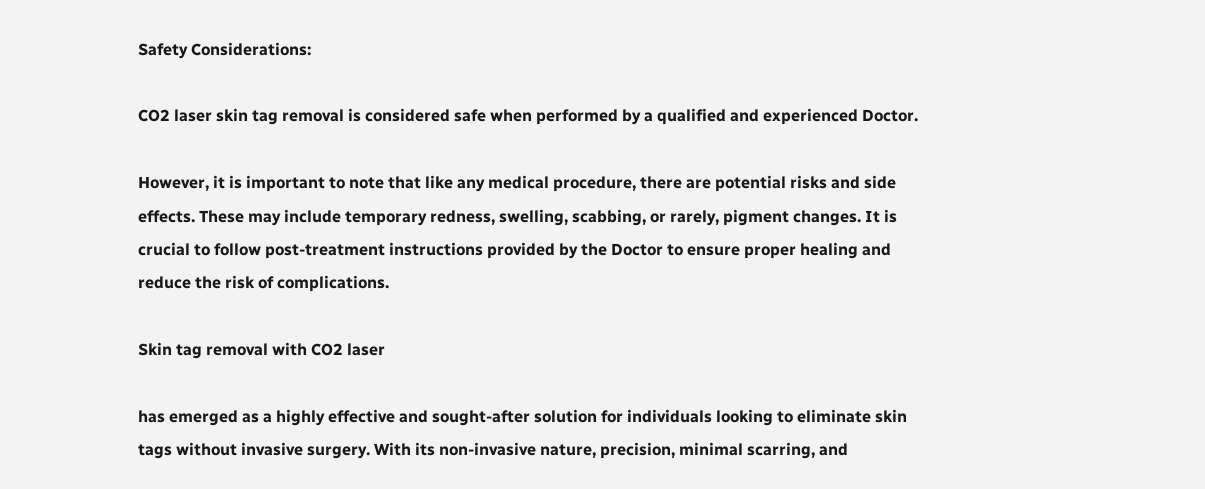Safety Considerations:

CO2 laser skin tag removal is considered safe when performed by a qualified and experienced Doctor.

However, it is important to note that like any medical procedure, there are potential risks and side effects. These may include temporary redness, swelling, scabbing, or rarely, pigment changes. It is crucial to follow post-treatment instructions provided by the Doctor to ensure proper healing and reduce the risk of complications.

Skin tag removal with CO2 laser

has emerged as a highly effective and sought-after solution for individuals looking to eliminate skin tags without invasive surgery. With its non-invasive nature, precision, minimal scarring, and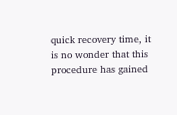quick recovery time, it is no wonder that this procedure has gained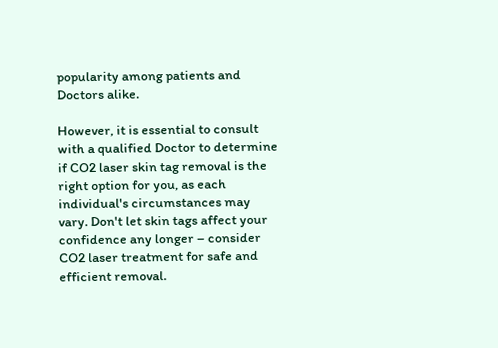popularity among patients and Doctors alike.

However, it is essential to consult with a qualified Doctor to determine if CO2 laser skin tag removal is the right option for you, as each individual's circumstances may vary. Don't let skin tags affect your confidence any longer – consider CO2 laser treatment for safe and efficient removal.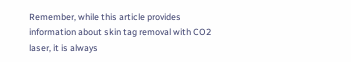Remember, while this article provides information about skin tag removal with CO2 laser, it is always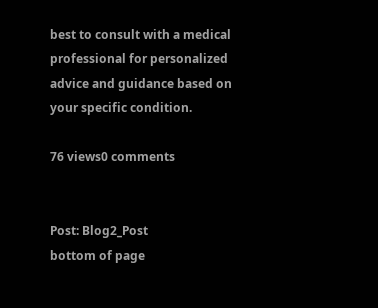best to consult with a medical professional for personalized advice and guidance based on your specific condition.

76 views0 comments


Post: Blog2_Post
bottom of page